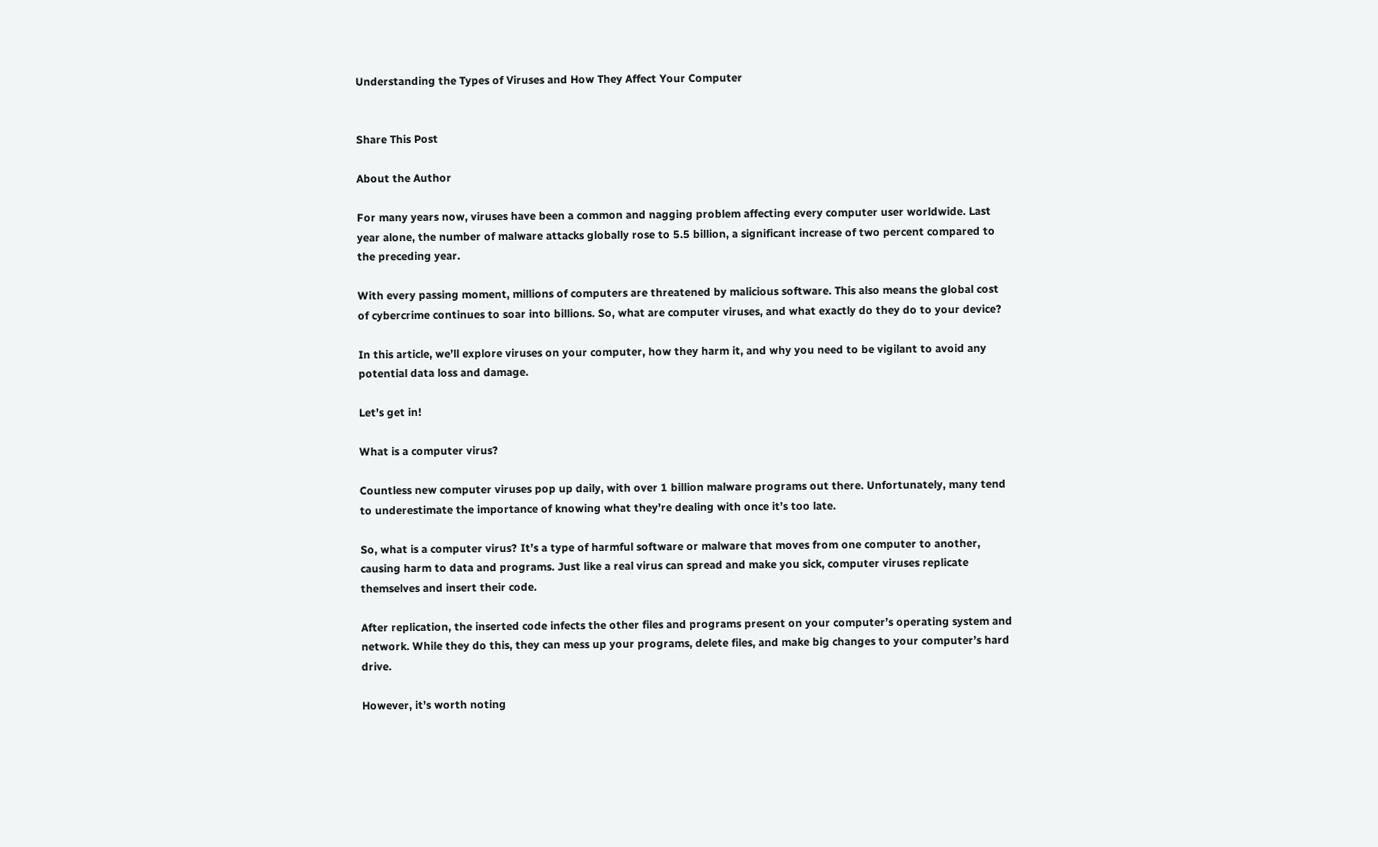Understanding the Types of Viruses and How They Affect Your Computer


Share This Post

About the Author

For many years now, viruses have been a common and nagging problem affecting every computer user worldwide. Last year alone, the number of malware attacks globally rose to 5.5 billion, a significant increase of two percent compared to the preceding year.

With every passing moment, millions of computers are threatened by malicious software. This also means the global cost of cybercrime continues to soar into billions. So, what are computer viruses, and what exactly do they do to your device?

In this article, we’ll explore viruses on your computer, how they harm it, and why you need to be vigilant to avoid any potential data loss and damage.

Let’s get in!

What is a computer virus?

Countless new computer viruses pop up daily, with over 1 billion malware programs out there. Unfortunately, many tend to underestimate the importance of knowing what they’re dealing with once it’s too late.

So, what is a computer virus? It’s a type of harmful software or malware that moves from one computer to another, causing harm to data and programs. Just like a real virus can spread and make you sick, computer viruses replicate themselves and insert their code.

After replication, the inserted code infects the other files and programs present on your computer’s operating system and network. While they do this, they can mess up your programs, delete files, and make big changes to your computer’s hard drive.

However, it’s worth noting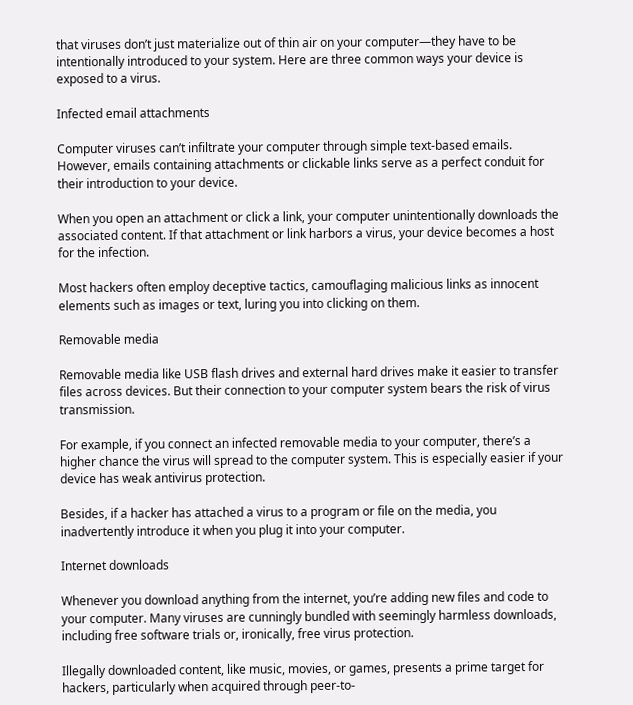that viruses don’t just materialize out of thin air on your computer—they have to be intentionally introduced to your system. Here are three common ways your device is exposed to a virus.

Infected email attachments

Computer viruses can’t infiltrate your computer through simple text-based emails. However, emails containing attachments or clickable links serve as a perfect conduit for their introduction to your device.

When you open an attachment or click a link, your computer unintentionally downloads the associated content. If that attachment or link harbors a virus, your device becomes a host for the infection.

Most hackers often employ deceptive tactics, camouflaging malicious links as innocent elements such as images or text, luring you into clicking on them.

Removable media

Removable media like USB flash drives and external hard drives make it easier to transfer files across devices. But their connection to your computer system bears the risk of virus transmission.

For example, if you connect an infected removable media to your computer, there’s a higher chance the virus will spread to the computer system. This is especially easier if your device has weak antivirus protection.

Besides, if a hacker has attached a virus to a program or file on the media, you inadvertently introduce it when you plug it into your computer.

Internet downloads

Whenever you download anything from the internet, you’re adding new files and code to your computer. Many viruses are cunningly bundled with seemingly harmless downloads, including free software trials or, ironically, free virus protection.

Illegally downloaded content, like music, movies, or games, presents a prime target for hackers, particularly when acquired through peer-to-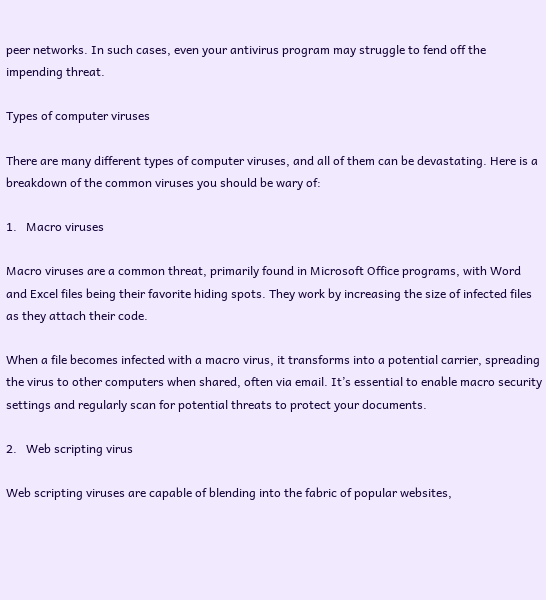peer networks. In such cases, even your antivirus program may struggle to fend off the impending threat.

Types of computer viruses

There are many different types of computer viruses, and all of them can be devastating. Here is a breakdown of the common viruses you should be wary of:

1.   Macro viruses

Macro viruses are a common threat, primarily found in Microsoft Office programs, with Word and Excel files being their favorite hiding spots. They work by increasing the size of infected files as they attach their code.

When a file becomes infected with a macro virus, it transforms into a potential carrier, spreading the virus to other computers when shared, often via email. It’s essential to enable macro security settings and regularly scan for potential threats to protect your documents.

2.   Web scripting virus

Web scripting viruses are capable of blending into the fabric of popular websites,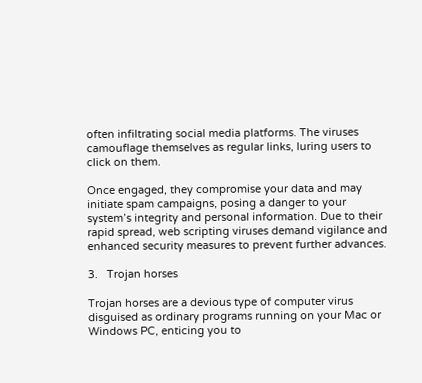often infiltrating social media platforms. The viruses camouflage themselves as regular links, luring users to click on them.

Once engaged, they compromise your data and may initiate spam campaigns, posing a danger to your system’s integrity and personal information. Due to their rapid spread, web scripting viruses demand vigilance and enhanced security measures to prevent further advances.

3.   Trojan horses

Trojan horses are a devious type of computer virus disguised as ordinary programs running on your Mac or Windows PC, enticing you to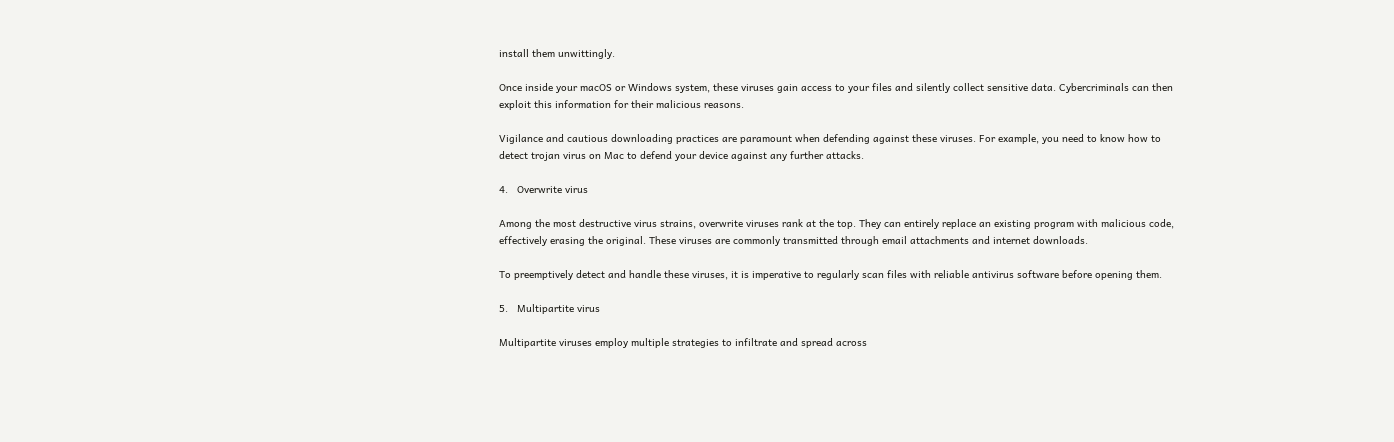install them unwittingly.

Once inside your macOS or Windows system, these viruses gain access to your files and silently collect sensitive data. Cybercriminals can then exploit this information for their malicious reasons.

Vigilance and cautious downloading practices are paramount when defending against these viruses. For example, you need to know how to detect trojan virus on Mac to defend your device against any further attacks.

4.   Overwrite virus

Among the most destructive virus strains, overwrite viruses rank at the top. They can entirely replace an existing program with malicious code, effectively erasing the original. These viruses are commonly transmitted through email attachments and internet downloads.

To preemptively detect and handle these viruses, it is imperative to regularly scan files with reliable antivirus software before opening them.

5.   Multipartite virus

Multipartite viruses employ multiple strategies to infiltrate and spread across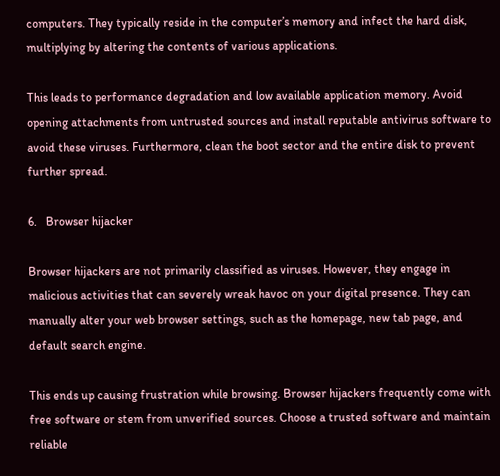computers. They typically reside in the computer’s memory and infect the hard disk, multiplying by altering the contents of various applications.

This leads to performance degradation and low available application memory. Avoid opening attachments from untrusted sources and install reputable antivirus software to avoid these viruses. Furthermore, clean the boot sector and the entire disk to prevent further spread.

6.   Browser hijacker

Browser hijackers are not primarily classified as viruses. However, they engage in malicious activities that can severely wreak havoc on your digital presence. They can manually alter your web browser settings, such as the homepage, new tab page, and default search engine.

This ends up causing frustration while browsing. Browser hijackers frequently come with free software or stem from unverified sources. Choose a trusted software and maintain reliable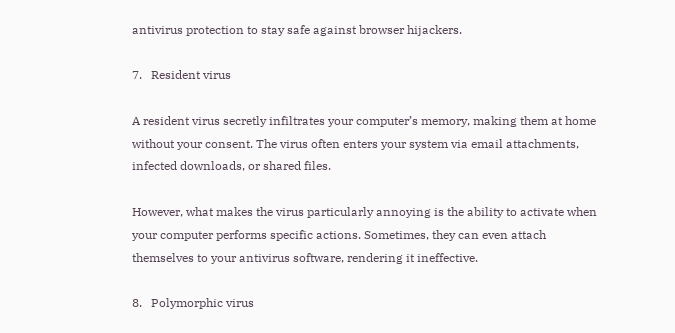antivirus protection to stay safe against browser hijackers.

7.   Resident virus

A resident virus secretly infiltrates your computer’s memory, making them at home without your consent. The virus often enters your system via email attachments, infected downloads, or shared files.

However, what makes the virus particularly annoying is the ability to activate when your computer performs specific actions. Sometimes, they can even attach themselves to your antivirus software, rendering it ineffective.

8.   Polymorphic virus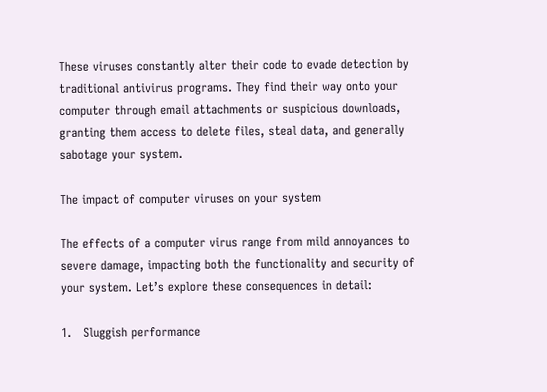These viruses constantly alter their code to evade detection by traditional antivirus programs. They find their way onto your computer through email attachments or suspicious downloads, granting them access to delete files, steal data, and generally sabotage your system.

The impact of computer viruses on your system

The effects of a computer virus range from mild annoyances to severe damage, impacting both the functionality and security of your system. Let’s explore these consequences in detail:

1.   Sluggish performance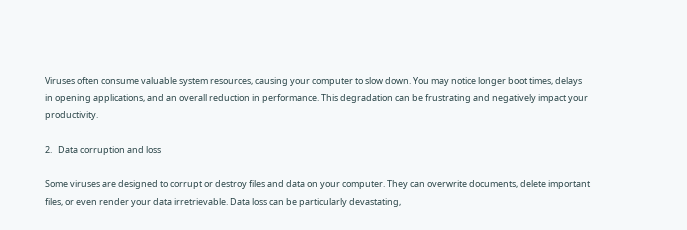Viruses often consume valuable system resources, causing your computer to slow down. You may notice longer boot times, delays in opening applications, and an overall reduction in performance. This degradation can be frustrating and negatively impact your productivity.

2.   Data corruption and loss

Some viruses are designed to corrupt or destroy files and data on your computer. They can overwrite documents, delete important files, or even render your data irretrievable. Data loss can be particularly devastating,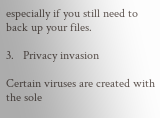especially if you still need to back up your files.

3.   Privacy invasion

Certain viruses are created with the sole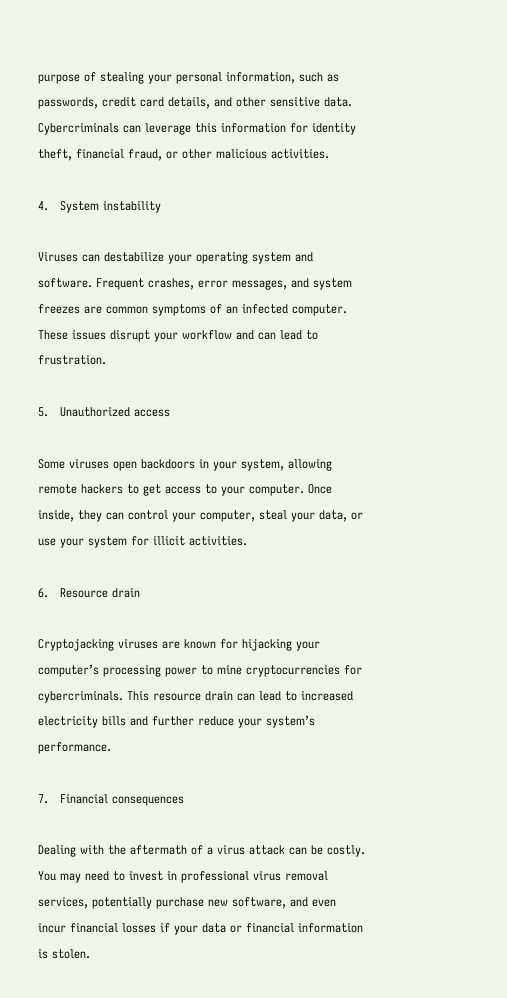purpose of stealing your personal information, such as passwords, credit card details, and other sensitive data. Cybercriminals can leverage this information for identity theft, financial fraud, or other malicious activities.

4.   System instability

Viruses can destabilize your operating system and software. Frequent crashes, error messages, and system freezes are common symptoms of an infected computer. These issues disrupt your workflow and can lead to frustration.

5.   Unauthorized access

Some viruses open backdoors in your system, allowing remote hackers to get access to your computer. Once inside, they can control your computer, steal your data, or use your system for illicit activities.

6.   Resource drain

Cryptojacking viruses are known for hijacking your computer’s processing power to mine cryptocurrencies for cybercriminals. This resource drain can lead to increased electricity bills and further reduce your system’s performance.

7.   Financial consequences

Dealing with the aftermath of a virus attack can be costly. You may need to invest in professional virus removal services, potentially purchase new software, and even incur financial losses if your data or financial information is stolen.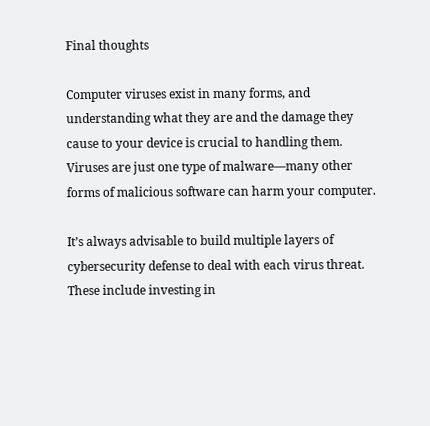Final thoughts

Computer viruses exist in many forms, and understanding what they are and the damage they cause to your device is crucial to handling them. Viruses are just one type of malware—many other forms of malicious software can harm your computer.

It’s always advisable to build multiple layers of cybersecurity defense to deal with each virus threat. These include investing in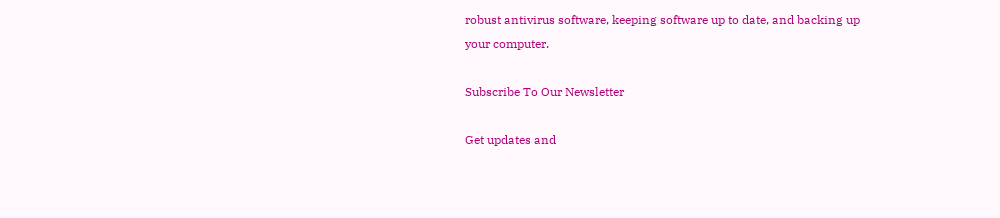robust antivirus software, keeping software up to date, and backing up your computer.

Subscribe To Our Newsletter

Get updates and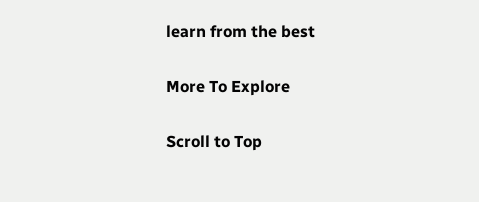learn from the best

More To Explore

Scroll to Top